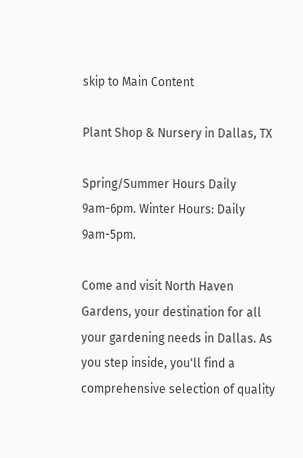skip to Main Content

Plant Shop & Nursery in Dallas, TX

Spring/Summer Hours Daily 9am-6pm. Winter Hours: Daily 9am-5pm.

Come and visit North Haven Gardens, your destination for all your gardening needs in Dallas. As you step inside, you'll find a comprehensive selection of quality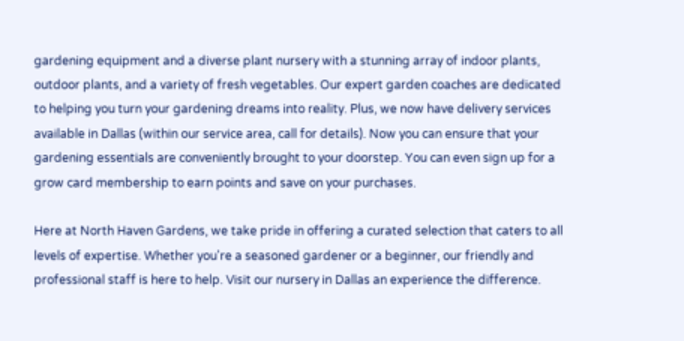gardening equipment and a diverse plant nursery with a stunning array of indoor plants, outdoor plants, and a variety of fresh vegetables. Our expert garden coaches are dedicated to helping you turn your gardening dreams into reality. Plus, we now have delivery services available in Dallas (within our service area, call for details). Now you can ensure that your gardening essentials are conveniently brought to your doorstep. You can even sign up for a grow card membership to earn points and save on your purchases.

Here at North Haven Gardens, we take pride in offering a curated selection that caters to all levels of expertise. Whether you're a seasoned gardener or a beginner, our friendly and professional staff is here to help. Visit our nursery in Dallas an experience the difference.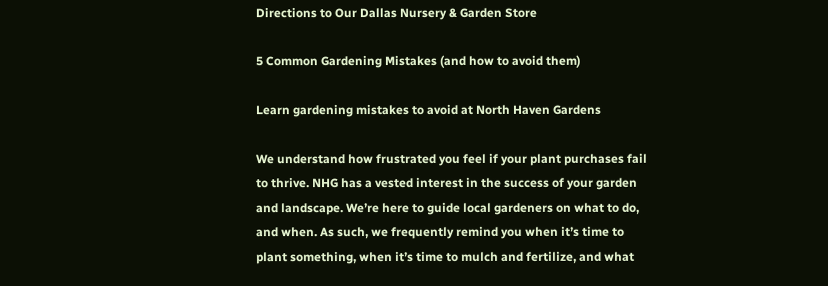Directions to Our Dallas Nursery & Garden Store

5 Common Gardening Mistakes (and how to avoid them)

Learn gardening mistakes to avoid at North Haven Gardens

We understand how frustrated you feel if your plant purchases fail to thrive. NHG has a vested interest in the success of your garden and landscape. We’re here to guide local gardeners on what to do, and when. As such, we frequently remind you when it’s time to plant something, when it’s time to mulch and fertilize, and what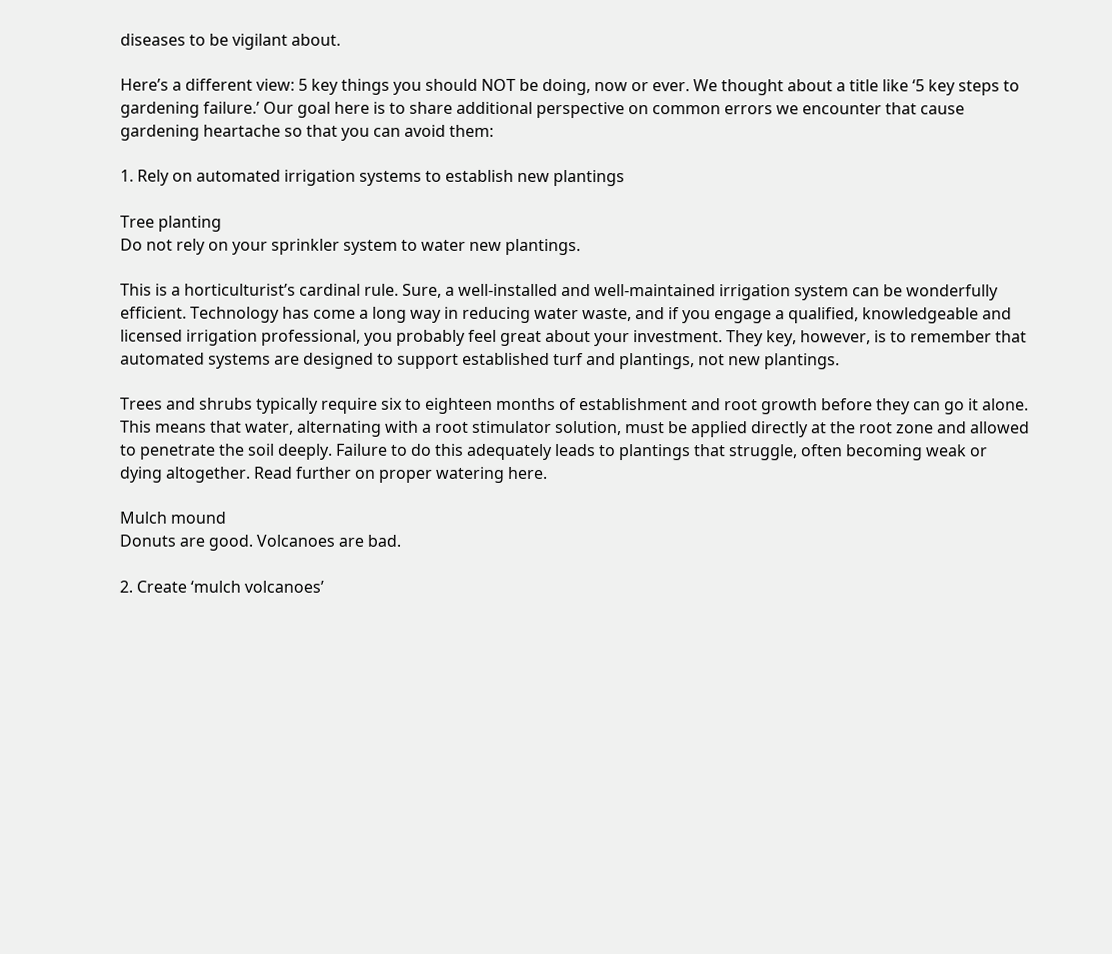diseases to be vigilant about.

Here’s a different view: 5 key things you should NOT be doing, now or ever. We thought about a title like ‘5 key steps to gardening failure.’ Our goal here is to share additional perspective on common errors we encounter that cause gardening heartache so that you can avoid them:

1. Rely on automated irrigation systems to establish new plantings

Tree planting
Do not rely on your sprinkler system to water new plantings.

This is a horticulturist’s cardinal rule. Sure, a well-installed and well-maintained irrigation system can be wonderfully efficient. Technology has come a long way in reducing water waste, and if you engage a qualified, knowledgeable and licensed irrigation professional, you probably feel great about your investment. They key, however, is to remember that automated systems are designed to support established turf and plantings, not new plantings.

Trees and shrubs typically require six to eighteen months of establishment and root growth before they can go it alone. This means that water, alternating with a root stimulator solution, must be applied directly at the root zone and allowed to penetrate the soil deeply. Failure to do this adequately leads to plantings that struggle, often becoming weak or dying altogether. Read further on proper watering here.

Mulch mound
Donuts are good. Volcanoes are bad.

2. Create ‘mulch volcanoes’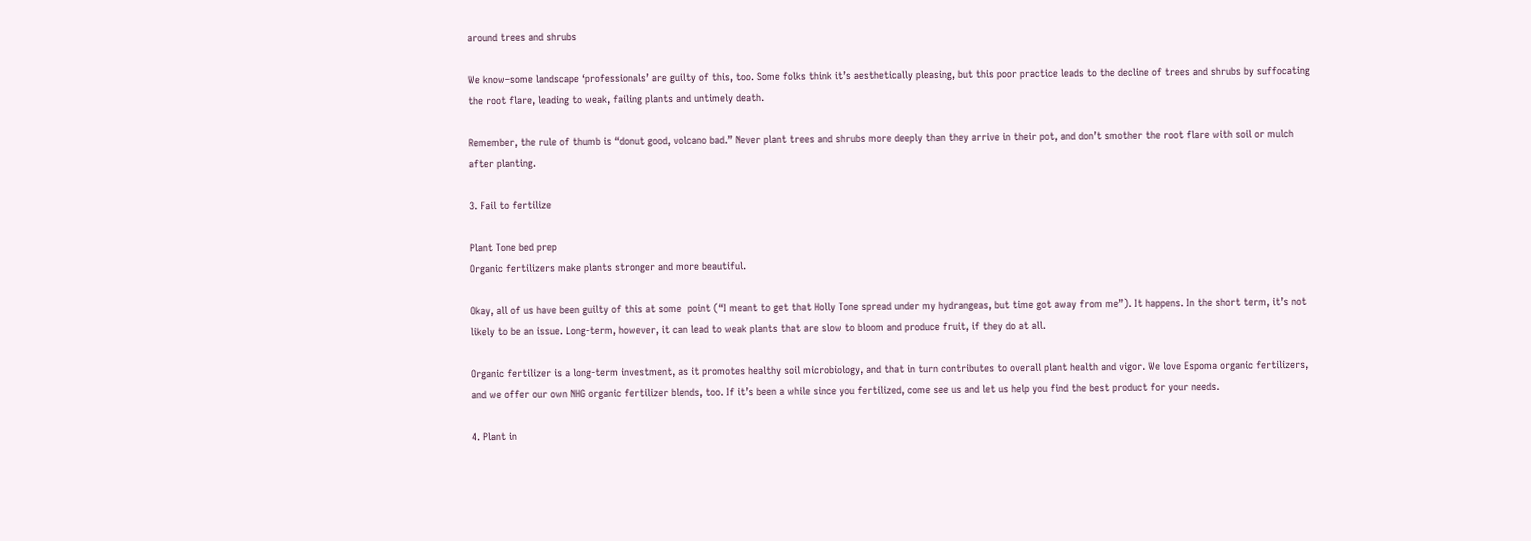around trees and shrubs

We know–some landscape ‘professionals’ are guilty of this, too. Some folks think it’s aesthetically pleasing, but this poor practice leads to the decline of trees and shrubs by suffocating the root flare, leading to weak, failing plants and untimely death.

Remember, the rule of thumb is “donut good, volcano bad.” Never plant trees and shrubs more deeply than they arrive in their pot, and don’t smother the root flare with soil or mulch after planting.

3. Fail to fertilize

Plant Tone bed prep
Organic fertilizers make plants stronger and more beautiful.

Okay, all of us have been guilty of this at some  point (“I meant to get that Holly Tone spread under my hydrangeas, but time got away from me”). It happens. In the short term, it’s not likely to be an issue. Long-term, however, it can lead to weak plants that are slow to bloom and produce fruit, if they do at all.

Organic fertilizer is a long-term investment, as it promotes healthy soil microbiology, and that in turn contributes to overall plant health and vigor. We love Espoma organic fertilizers, and we offer our own NHG organic fertilizer blends, too. If it’s been a while since you fertilized, come see us and let us help you find the best product for your needs.

4. Plant in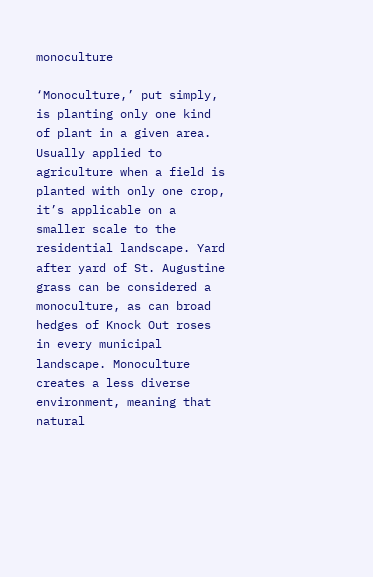monoculture

‘Monoculture,’ put simply, is planting only one kind of plant in a given area. Usually applied to agriculture when a field is planted with only one crop, it’s applicable on a smaller scale to the residential landscape. Yard after yard of St. Augustine grass can be considered a monoculture, as can broad hedges of Knock Out roses in every municipal landscape. Monoculture creates a less diverse environment, meaning that natural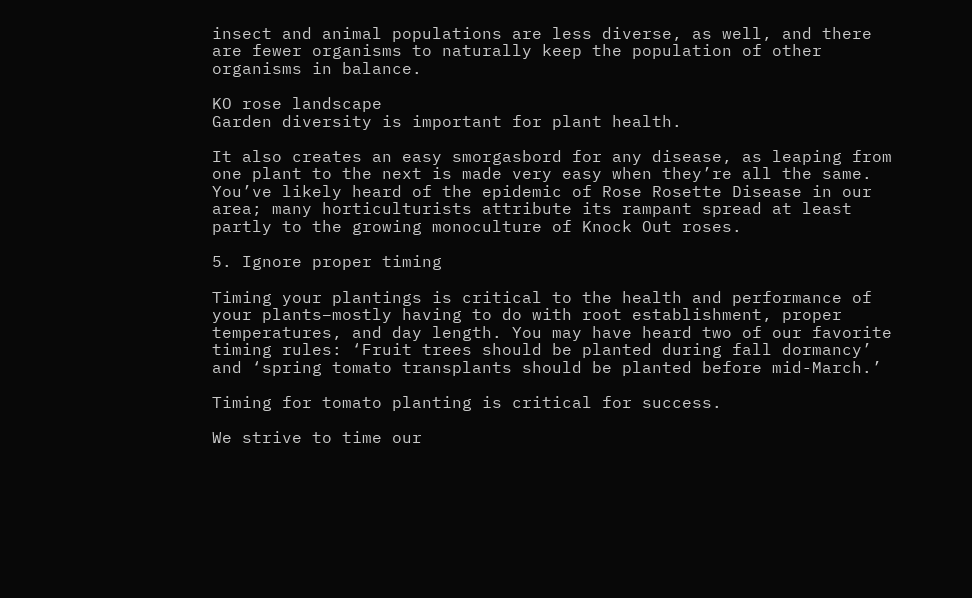insect and animal populations are less diverse, as well, and there are fewer organisms to naturally keep the population of other organisms in balance.

KO rose landscape
Garden diversity is important for plant health.

It also creates an easy smorgasbord for any disease, as leaping from one plant to the next is made very easy when they’re all the same. You’ve likely heard of the epidemic of Rose Rosette Disease in our area; many horticulturists attribute its rampant spread at least partly to the growing monoculture of Knock Out roses.

5. Ignore proper timing

Timing your plantings is critical to the health and performance of your plants–mostly having to do with root establishment, proper temperatures, and day length. You may have heard two of our favorite timing rules: ‘Fruit trees should be planted during fall dormancy’ and ‘spring tomato transplants should be planted before mid-March.’

Timing for tomato planting is critical for success.

We strive to time our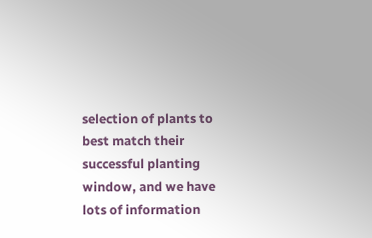selection of plants to best match their successful planting window, and we have lots of information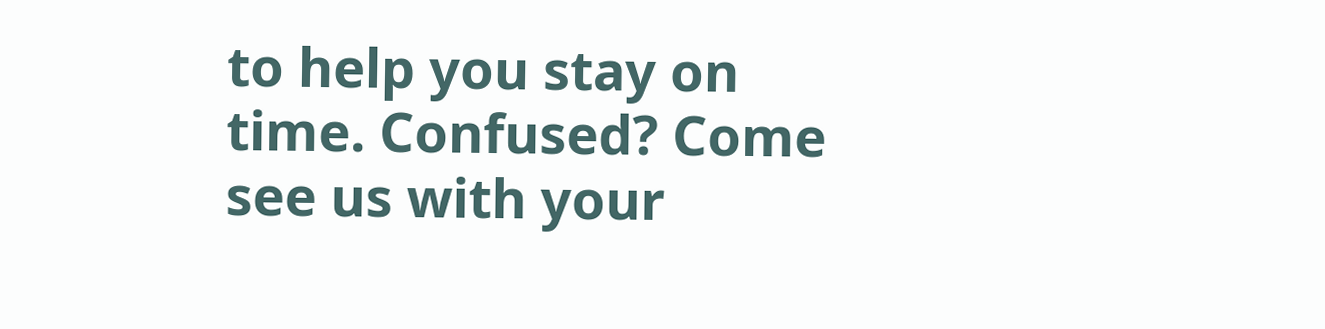to help you stay on time. Confused? Come see us with your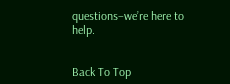questions–we’re here to help.


Back To Top